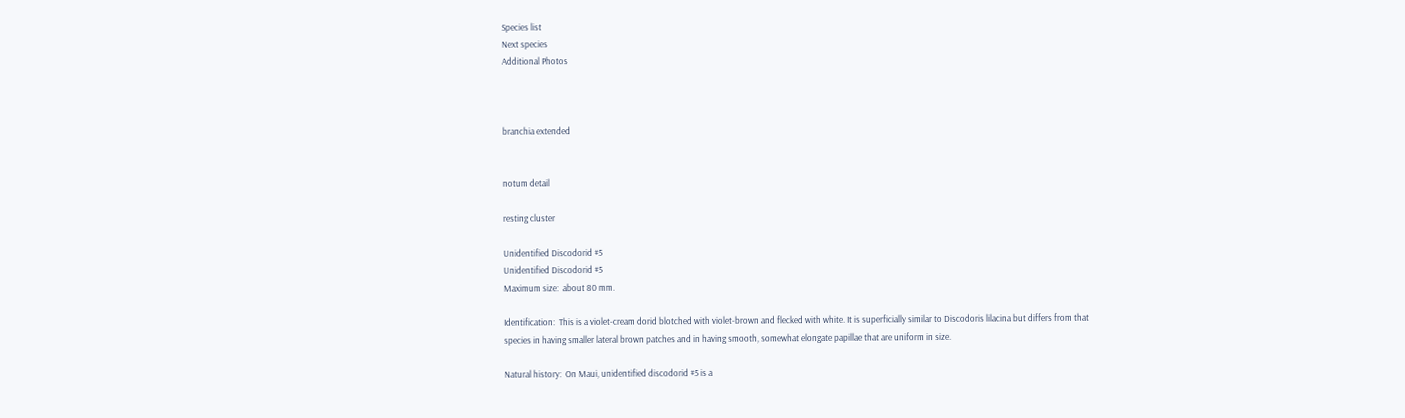Species list
Next species
Additional Photos



branchia extended


notum detail

resting cluster

Unidentified Discodorid #5
Unidentified Discodorid #5
Maximum size:  about 80 mm.

Identification:  This is a violet-cream dorid blotched with violet-brown and flecked with white. It is superficially similar to Discodoris lilacina but differs from that species in having smaller lateral brown patches and in having smooth, somewhat elongate papillae that are uniform in size.

Natural history:  On Maui, unidentified discodorid #5 is a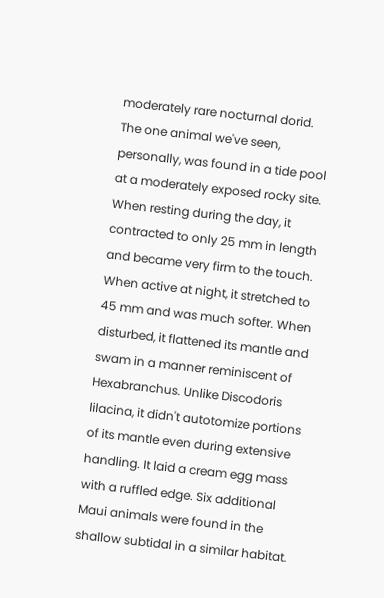moderately rare nocturnal dorid. The one animal we've seen, personally, was found in a tide pool at a moderately exposed rocky site. When resting during the day, it contracted to only 25 mm in length and became very firm to the touch. When active at night, it stretched to 45 mm and was much softer. When disturbed, it flattened its mantle and swam in a manner reminiscent of Hexabranchus. Unlike Discodoris lilacina, it didn't autotomize portions of its mantle even during extensive handling. It laid a cream egg mass with a ruffled edge. Six additional Maui animals were found in the shallow subtidal in a similar habitat.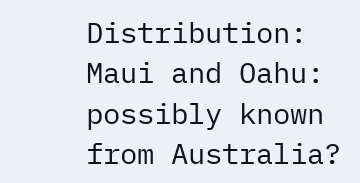Distribution:  Maui and Oahu: possibly known from Australia?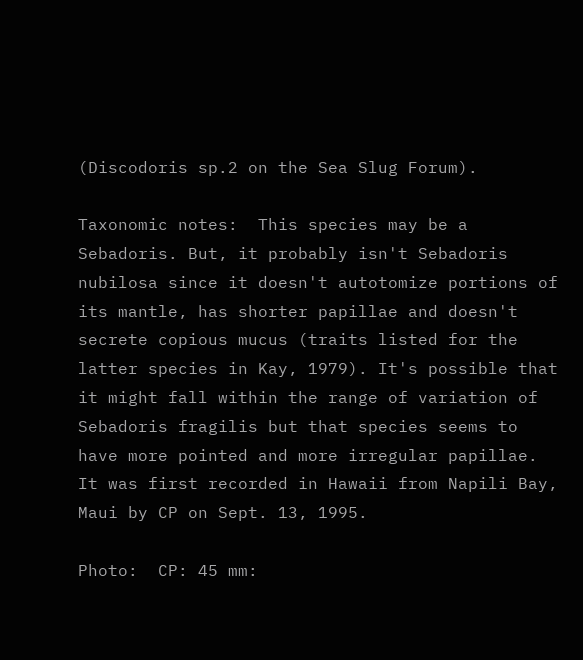(Discodoris sp.2 on the Sea Slug Forum).

Taxonomic notes:  This species may be a Sebadoris. But, it probably isn't Sebadoris nubilosa since it doesn't autotomize portions of its mantle, has shorter papillae and doesn't secrete copious mucus (traits listed for the latter species in Kay, 1979). It's possible that it might fall within the range of variation of Sebadoris fragilis but that species seems to have more pointed and more irregular papillae. It was first recorded in Hawaii from Napili Bay, Maui by CP on Sept. 13, 1995.

Photo:  CP: 45 mm: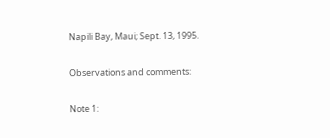Napili Bay, Maui; Sept. 13, 1995.

Observations and comments:

Note 1: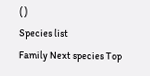( )
Species list
Family Next species Top